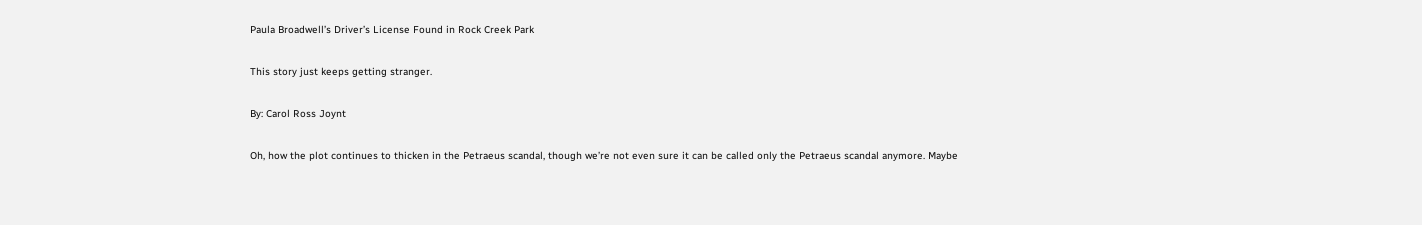Paula Broadwell’s Driver’s License Found in Rock Creek Park

This story just keeps getting stranger.

By: Carol Ross Joynt

Oh, how the plot continues to thicken in the Petraeus scandal, though we’re not even sure it can be called only the Petraeus scandal anymore. Maybe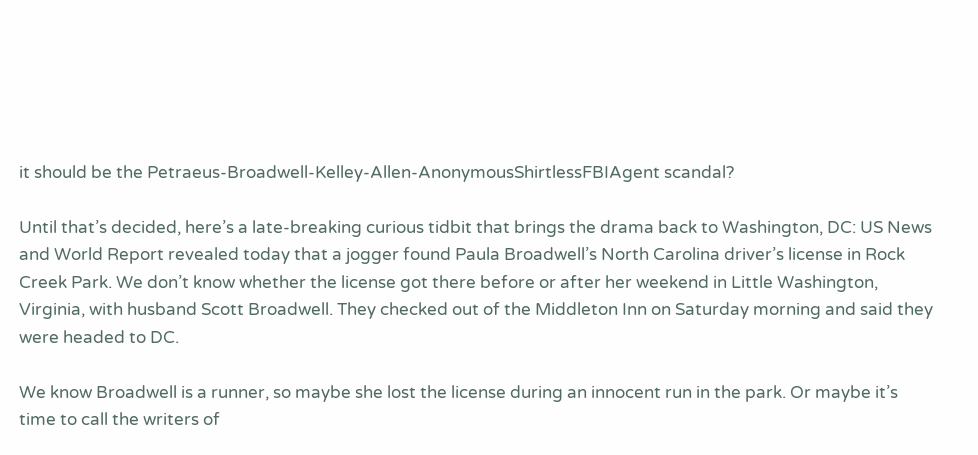it should be the Petraeus-Broadwell-Kelley-Allen-AnonymousShirtlessFBIAgent scandal?

Until that’s decided, here’s a late-breaking curious tidbit that brings the drama back to Washington, DC: US News and World Report revealed today that a jogger found Paula Broadwell’s North Carolina driver’s license in Rock Creek Park. We don’t know whether the license got there before or after her weekend in Little Washington, Virginia, with husband Scott Broadwell. They checked out of the Middleton Inn on Saturday morning and said they were headed to DC.

We know Broadwell is a runner, so maybe she lost the license during an innocent run in the park. Or maybe it’s time to call the writers of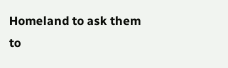Homeland to ask them to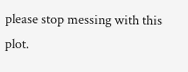please stop messing with this plot.